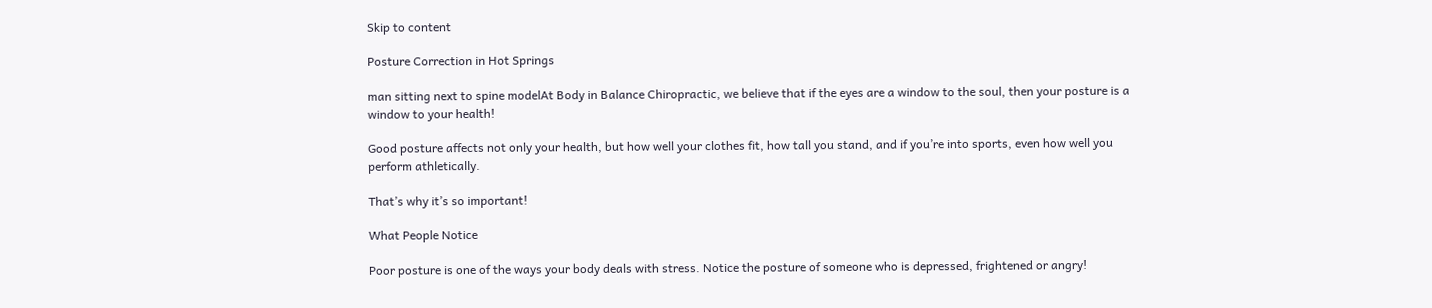Skip to content

Posture Correction in Hot Springs

man sitting next to spine modelAt Body in Balance Chiropractic, we believe that if the eyes are a window to the soul, then your posture is a window to your health!

Good posture affects not only your health, but how well your clothes fit, how tall you stand, and if you’re into sports, even how well you perform athletically.

That’s why it’s so important!

What People Notice

Poor posture is one of the ways your body deals with stress. Notice the posture of someone who is depressed, frightened or angry!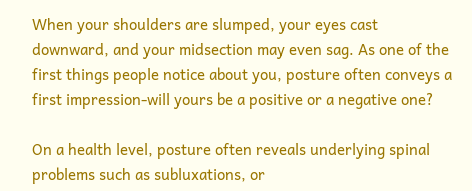When your shoulders are slumped, your eyes cast downward, and your midsection may even sag. As one of the first things people notice about you, posture often conveys a first impression-will yours be a positive or a negative one?

On a health level, posture often reveals underlying spinal problems such as subluxations, or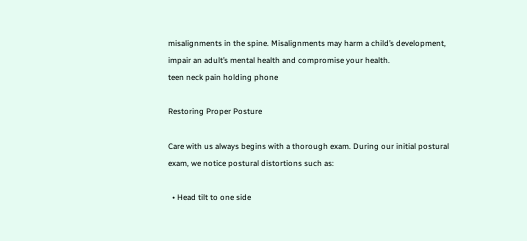misalignments in the spine. Misalignments may harm a child’s development, impair an adult’s mental health and compromise your health.
teen neck pain holding phone

Restoring Proper Posture

Care with us always begins with a thorough exam. During our initial postural exam, we notice postural distortions such as:

  • Head tilt to one side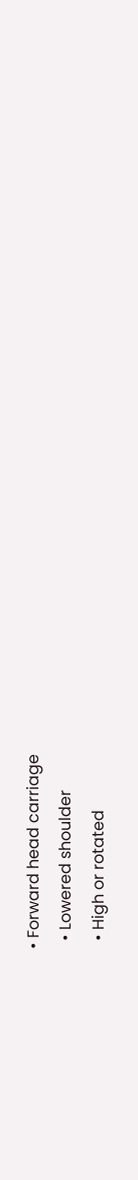• Forward head carriage
  • Lowered shoulder
  • High or rotated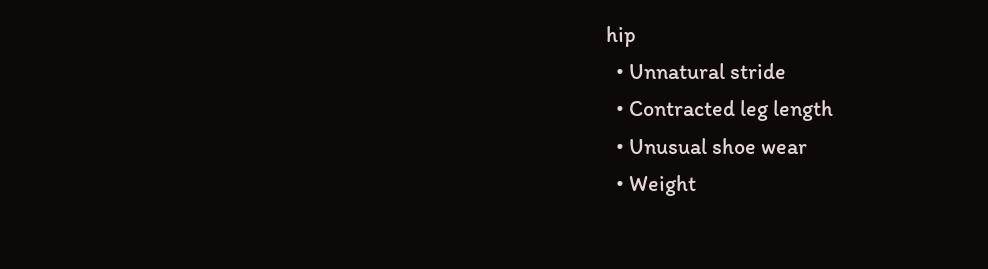hip
  • Unnatural stride
  • Contracted leg length
  • Unusual shoe wear
  • Weight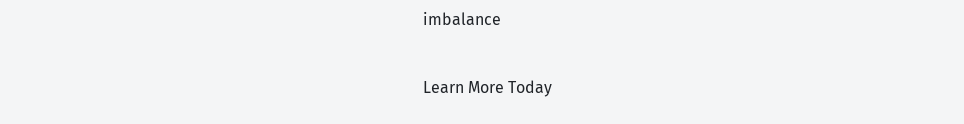imbalance

Learn More Today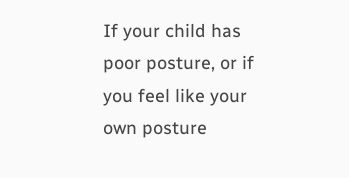If your child has poor posture, or if you feel like your own posture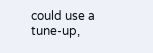could use a tune-up,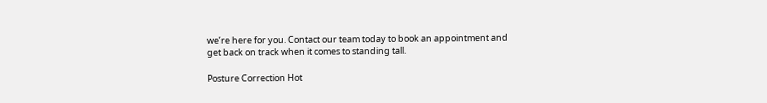we’re here for you. Contact our team today to book an appointment and get back on track when it comes to standing tall.

Posture Correction Hot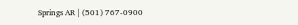Springs AR | (501) 767-0900